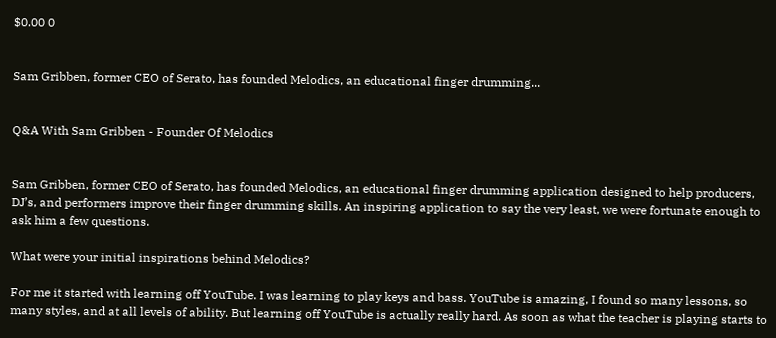$0.00 0


Sam Gribben, former CEO of Serato, has founded Melodics, an educational finger drumming...


Q&A With Sam Gribben - Founder Of Melodics


Sam Gribben, former CEO of Serato, has founded Melodics, an educational finger drumming application designed to help producers, DJ’s, and performers improve their finger drumming skills. An inspiring application to say the very least, we were fortunate enough to ask him a few questions.

What were your initial inspirations behind Melodics?

For me it started with learning off YouTube. I was learning to play keys and bass. YouTube is amazing, I found so many lessons, so many styles, and at all levels of ability. But learning off YouTube is actually really hard. As soon as what the teacher is playing starts to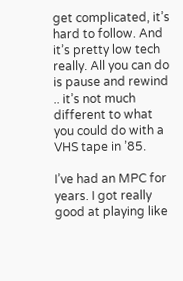get complicated, it’s hard to follow. And it’s pretty low tech really. All you can do is pause and rewind .. it’s not much different to what you could do with a VHS tape in ’85.

I’ve had an MPC for years. I got really good at playing like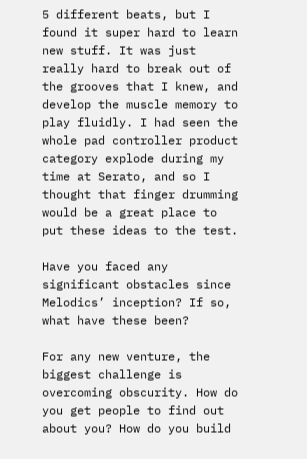5 different beats, but I found it super hard to learn new stuff. It was just really hard to break out of the grooves that I knew, and develop the muscle memory to play fluidly. I had seen the whole pad controller product category explode during my time at Serato, and so I thought that finger drumming would be a great place to put these ideas to the test.

Have you faced any significant obstacles since Melodics’ inception? If so, what have these been?

For any new venture, the biggest challenge is overcoming obscurity. How do you get people to find out about you? How do you build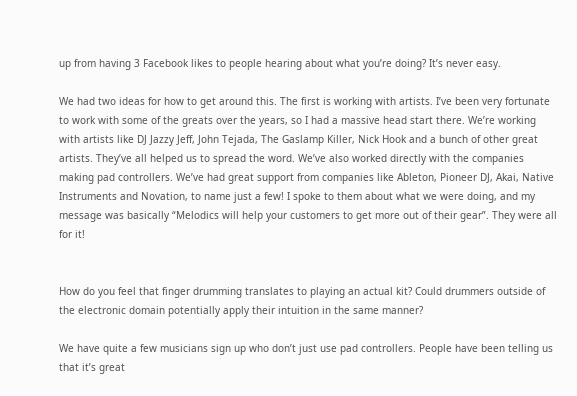up from having 3 Facebook likes to people hearing about what you’re doing? It’s never easy.

We had two ideas for how to get around this. The first is working with artists. I’ve been very fortunate to work with some of the greats over the years, so I had a massive head start there. We’re working with artists like DJ Jazzy Jeff, John Tejada, The Gaslamp Killer, Nick Hook and a bunch of other great artists. They’ve all helped us to spread the word. We’ve also worked directly with the companies making pad controllers. We’ve had great support from companies like Ableton, Pioneer DJ, Akai, Native Instruments and Novation, to name just a few! I spoke to them about what we were doing, and my message was basically “Melodics will help your customers to get more out of their gear”. They were all for it!


How do you feel that finger drumming translates to playing an actual kit? Could drummers outside of the electronic domain potentially apply their intuition in the same manner?

We have quite a few musicians sign up who don’t just use pad controllers. People have been telling us that it’s great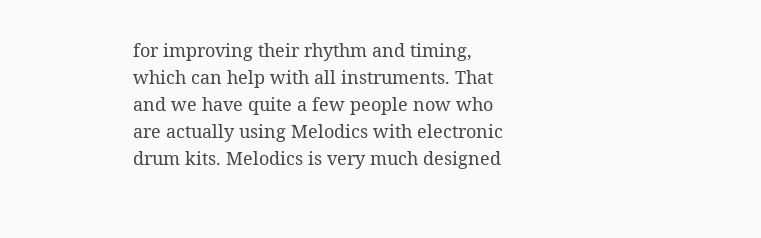for improving their rhythm and timing, which can help with all instruments. That and we have quite a few people now who are actually using Melodics with electronic drum kits. Melodics is very much designed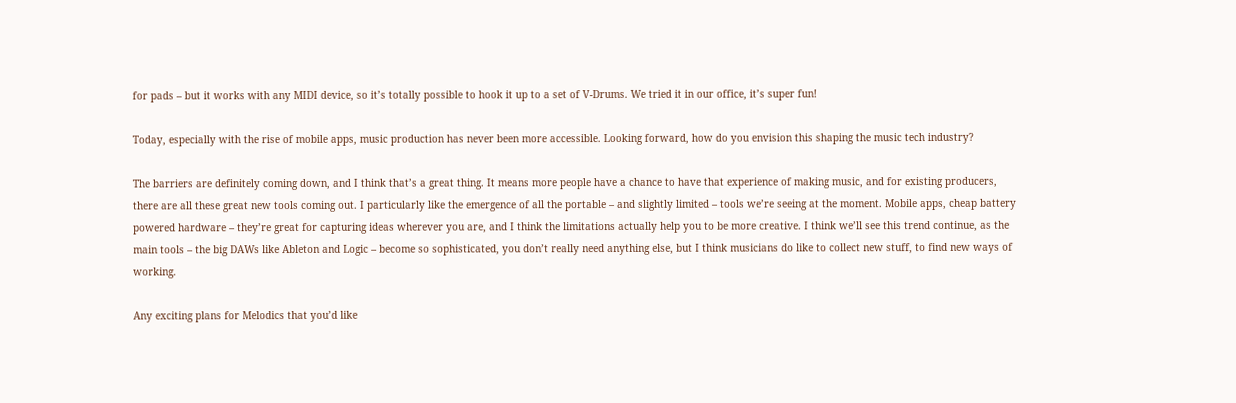for pads – but it works with any MIDI device, so it’s totally possible to hook it up to a set of V-Drums. We tried it in our office, it’s super fun!

Today, especially with the rise of mobile apps, music production has never been more accessible. Looking forward, how do you envision this shaping the music tech industry?

The barriers are definitely coming down, and I think that’s a great thing. It means more people have a chance to have that experience of making music, and for existing producers, there are all these great new tools coming out. I particularly like the emergence of all the portable – and slightly limited – tools we’re seeing at the moment. Mobile apps, cheap battery powered hardware – they’re great for capturing ideas wherever you are, and I think the limitations actually help you to be more creative. I think we’ll see this trend continue, as the main tools – the big DAWs like Ableton and Logic – become so sophisticated, you don’t really need anything else, but I think musicians do like to collect new stuff, to find new ways of working.

Any exciting plans for Melodics that you’d like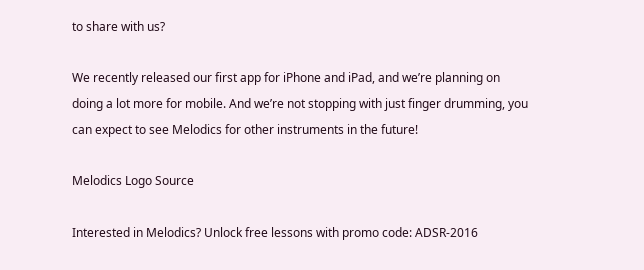to share with us?

We recently released our first app for iPhone and iPad, and we’re planning on doing a lot more for mobile. And we’re not stopping with just finger drumming, you can expect to see Melodics for other instruments in the future!

Melodics Logo Source

Interested in Melodics? Unlock free lessons with promo code: ADSR-2016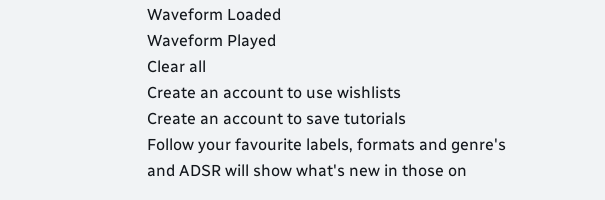Waveform Loaded
Waveform Played
Clear all
Create an account to use wishlists
Create an account to save tutorials
Follow your favourite labels, formats and genre's and ADSR will show what's new in those on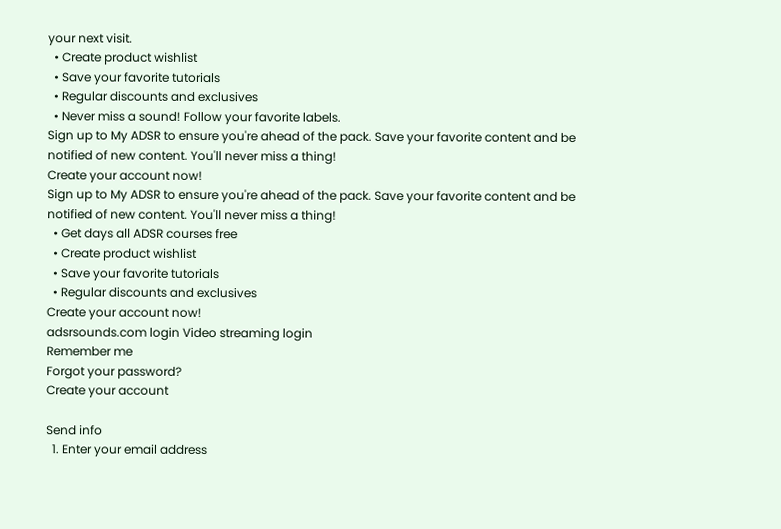your next visit.
  • Create product wishlist
  • Save your favorite tutorials
  • Regular discounts and exclusives
  • Never miss a sound! Follow your favorite labels.
Sign up to My ADSR to ensure you're ahead of the pack. Save your favorite content and be notified of new content. You'll never miss a thing!
Create your account now!
Sign up to My ADSR to ensure you're ahead of the pack. Save your favorite content and be notified of new content. You'll never miss a thing!
  • Get days all ADSR courses free
  • Create product wishlist
  • Save your favorite tutorials
  • Regular discounts and exclusives
Create your account now!
adsrsounds.com login Video streaming login
Remember me
Forgot your password?
Create your account

Send info
  1. Enter your email address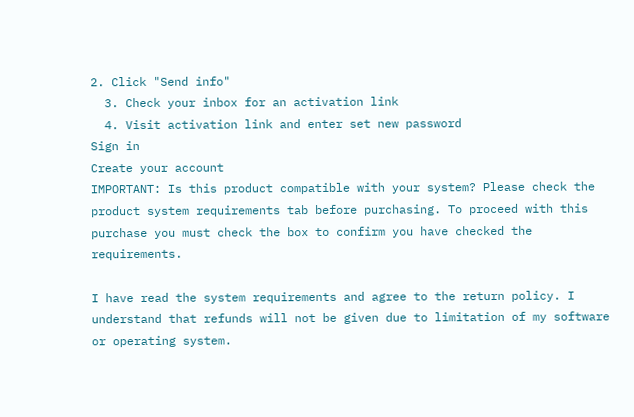2. Click "Send info"
  3. Check your inbox for an activation link
  4. Visit activation link and enter set new password
Sign in
Create your account
IMPORTANT: Is this product compatible with your system? Please check the product system requirements tab before purchasing. To proceed with this purchase you must check the box to confirm you have checked the requirements.

I have read the system requirements and agree to the return policy. I understand that refunds will not be given due to limitation of my software or operating system.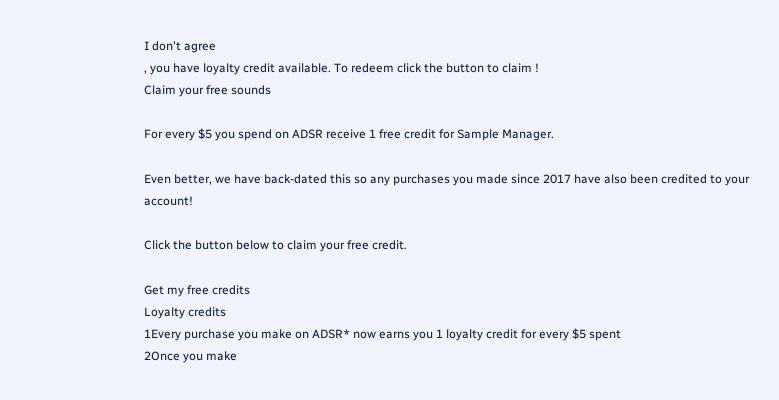I don't agree
, you have loyalty credit available. To redeem click the button to claim !
Claim your free sounds

For every $5 you spend on ADSR receive 1 free credit for Sample Manager.

Even better, we have back-dated this so any purchases you made since 2017 have also been credited to your account!

Click the button below to claim your free credit.

Get my free credits
Loyalty credits
1Every purchase you make on ADSR* now earns you 1 loyalty credit for every $5 spent
2Once you make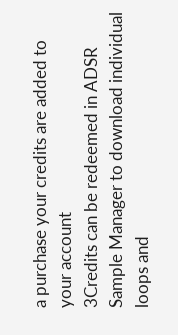a purchase your credits are added to your account
3Credits can be redeemed in ADSR Sample Manager to download individual loops and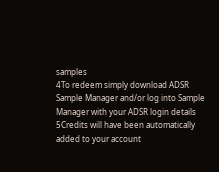samples
4To redeem simply download ADSR Sample Manager and/or log into Sample Manager with your ADSR login details
5Credits will have been automatically added to your account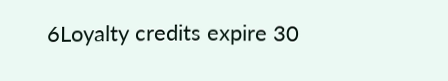6Loyalty credits expire 30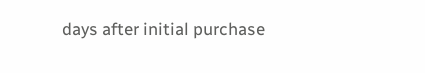days after initial purchase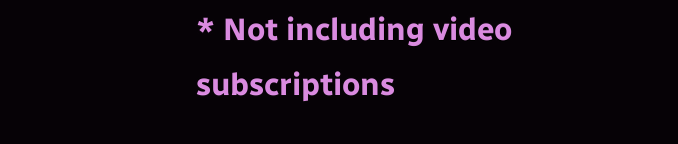* Not including video subscriptions